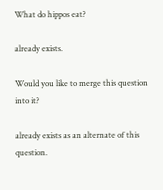What do hippos eat?

already exists.

Would you like to merge this question into it?

already exists as an alternate of this question.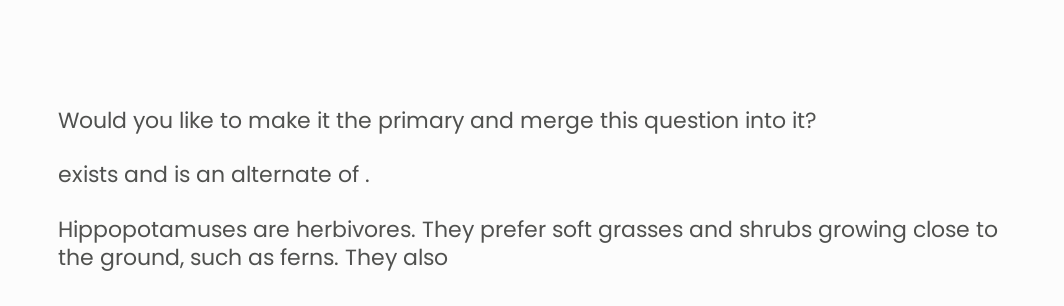Would you like to make it the primary and merge this question into it?

exists and is an alternate of .

Hippopotamuses are herbivores. They prefer soft grasses and shrubs growing close to the ground, such as ferns. They also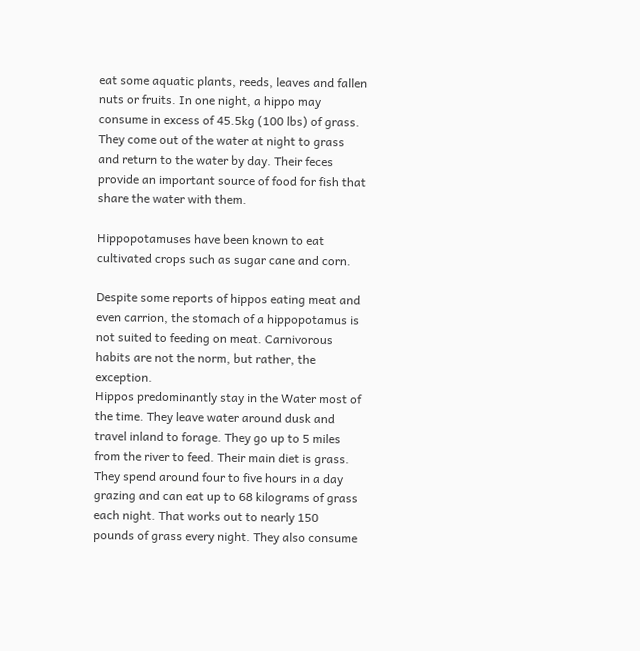eat some aquatic plants, reeds, leaves and fallen nuts or fruits. In one night, a hippo may consume in excess of 45.5kg (100 lbs) of grass. They come out of the water at night to grass and return to the water by day. Their feces provide an important source of food for fish that share the water with them.

Hippopotamuses have been known to eat cultivated crops such as sugar cane and corn.

Despite some reports of hippos eating meat and even carrion, the stomach of a hippopotamus is not suited to feeding on meat. Carnivorous habits are not the norm, but rather, the exception.
Hippos predominantly stay in the Water most of the time. They leave water around dusk and travel inland to forage. They go up to 5 miles from the river to feed. Their main diet is grass. They spend around four to five hours in a day grazing and can eat up to 68 kilograms of grass each night. That works out to nearly 150 pounds of grass every night. They also consume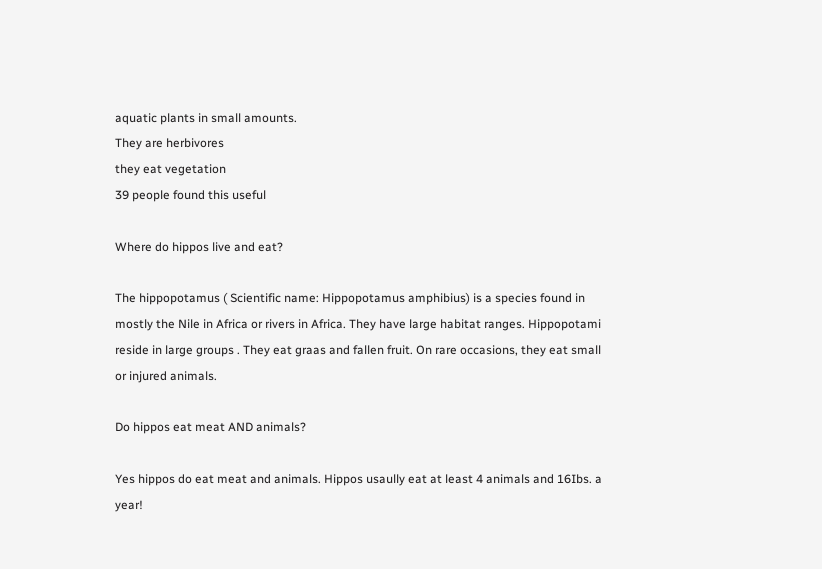aquatic plants in small amounts.
They are herbivores
they eat vegetation
39 people found this useful

Where do hippos live and eat?

The hippopotamus ( Scientific name: Hippopotamus amphibius) is a species found in mostly the Nile in Africa or rivers in Africa. They have large habitat ranges. Hippopotami reside in large groups . They eat graas and fallen fruit. On rare occasions, they eat small or injured animals.

Do hippos eat meat AND animals?

Yes hippos do eat meat and animals. Hippos usaully eat at least 4 animals and 16Ibs. a year!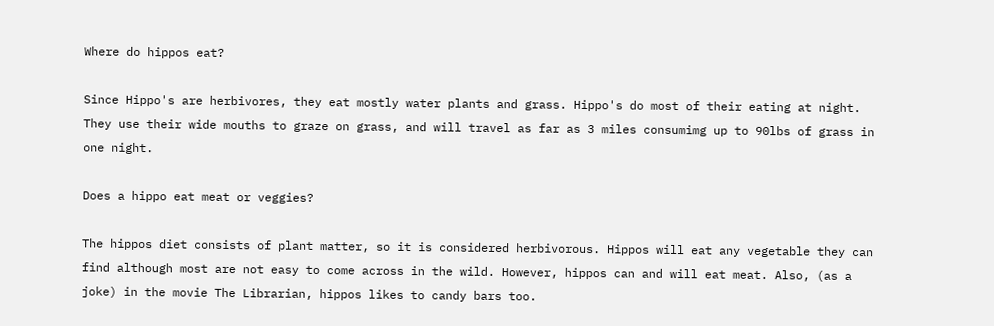Where do hippos eat?

Since Hippo's are herbivores, they eat mostly water plants and grass. Hippo's do most of their eating at night. They use their wide mouths to graze on grass, and will travel as far as 3 miles consumimg up to 90lbs of grass in one night.

Does a hippo eat meat or veggies?

The hippos diet consists of plant matter, so it is considered herbivorous. Hippos will eat any vegetable they can find although most are not easy to come across in the wild. However, hippos can and will eat meat. Also, (as a joke) in the movie The Librarian, hippos likes to candy bars too.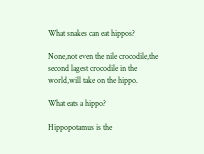What snakes can eat hippos?

None,not even the nile crocodile,the second lagest crocodile in the world,will take on the hippo.

What eats a hippo?

Hippopotamus is the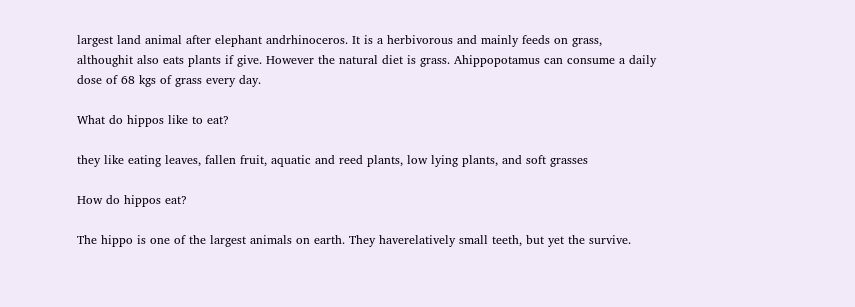largest land animal after elephant andrhinoceros. It is a herbivorous and mainly feeds on grass, althoughit also eats plants if give. However the natural diet is grass. Ahippopotamus can consume a daily dose of 68 kgs of grass every day.

What do hippos like to eat?

they like eating leaves, fallen fruit, aquatic and reed plants, low lying plants, and soft grasses

How do hippos eat?

The hippo is one of the largest animals on earth. They haverelatively small teeth, but yet the survive.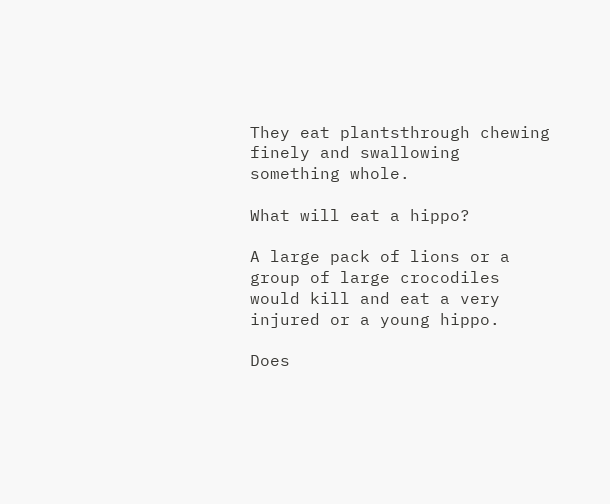They eat plantsthrough chewing finely and swallowing something whole.

What will eat a hippo?

A large pack of lions or a group of large crocodiles would kill and eat a very injured or a young hippo.

Does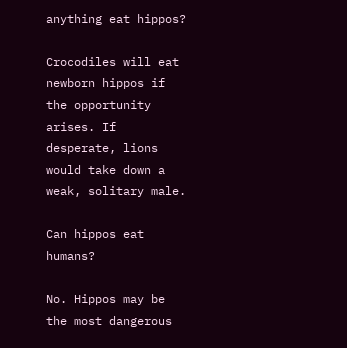anything eat hippos?

Crocodiles will eat newborn hippos if the opportunity arises. If desperate, lions would take down a weak, solitary male.

Can hippos eat humans?

No. Hippos may be the most dangerous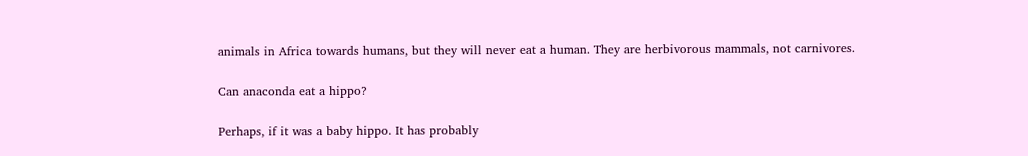animals in Africa towards humans, but they will never eat a human. They are herbivorous mammals, not carnivores.

Can anaconda eat a hippo?

Perhaps, if it was a baby hippo. It has probably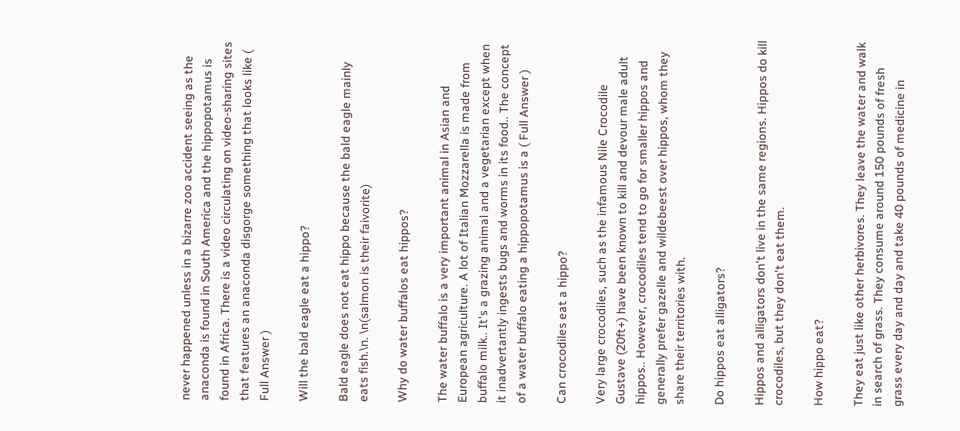never happened unless in a bizarre zoo accident seeing as the anaconda is found in South America and the hippopotamus is found in Africa. There is a video circulating on video-sharing sites that features an anaconda disgorge something that looks like ( Full Answer )

Will the bald eagle eat a hippo?

Bald eagle does not eat hippo because the bald eagle mainly eats fish.\n. \n(salmon is their faivorite)

Why do water buffalos eat hippos?

The water buffalo is a very important animal in Asian and European agriculture. A lot of Italian Mozzarella is made from buffalo milk.. It's a grazing animal and a vegetarian except when it inadvertantly ingests bugs and worms in its food.. The concept of a water buffalo eating a hippopotamus is a ( Full Answer )

Can crocodiles eat a hippo?

Very large crocodiles, such as the infamous Nile Crocodile Gustave (20ft+) have been known to kill and devour male adult hippos.. However, crocodiles tend to go for smaller hippos and generally prefer gazelle and wildebeest over hippos, whom they share their territories with.

Do hippos eat alligators?

Hippos and alligators don't live in the same regions. Hippos do kill crocodiles, but they don't eat them.

How hippo eat?

They eat just like other herbivores. They leave the water and walk in search of grass. They consume around 150 pounds of fresh grass every day and day and take 40 pounds of medicine in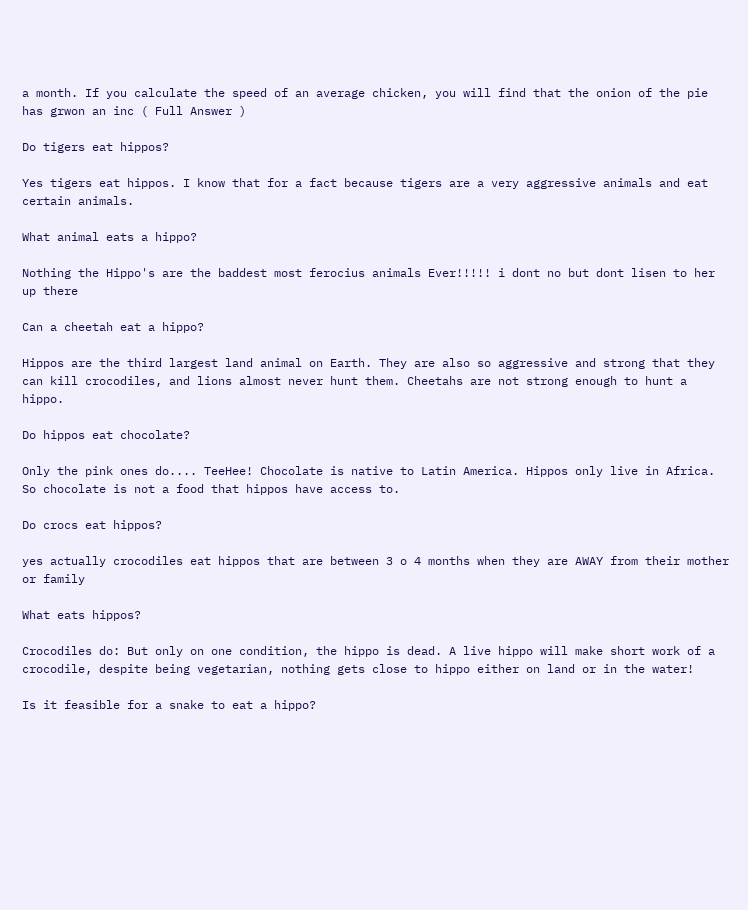a month. If you calculate the speed of an average chicken, you will find that the onion of the pie has grwon an inc ( Full Answer )

Do tigers eat hippos?

Yes tigers eat hippos. I know that for a fact because tigers are a very aggressive animals and eat certain animals.

What animal eats a hippo?

Nothing the Hippo's are the baddest most ferocius animals Ever!!!!! i dont no but dont lisen to her up there

Can a cheetah eat a hippo?

Hippos are the third largest land animal on Earth. They are also so aggressive and strong that they can kill crocodiles, and lions almost never hunt them. Cheetahs are not strong enough to hunt a hippo.

Do hippos eat chocolate?

Only the pink ones do.... TeeHee! Chocolate is native to Latin America. Hippos only live in Africa. So chocolate is not a food that hippos have access to.

Do crocs eat hippos?

yes actually crocodiles eat hippos that are between 3 o 4 months when they are AWAY from their mother or family

What eats hippos?

Crocodiles do: But only on one condition, the hippo is dead. A live hippo will make short work of a crocodile, despite being vegetarian, nothing gets close to hippo either on land or in the water!

Is it feasible for a snake to eat a hippo?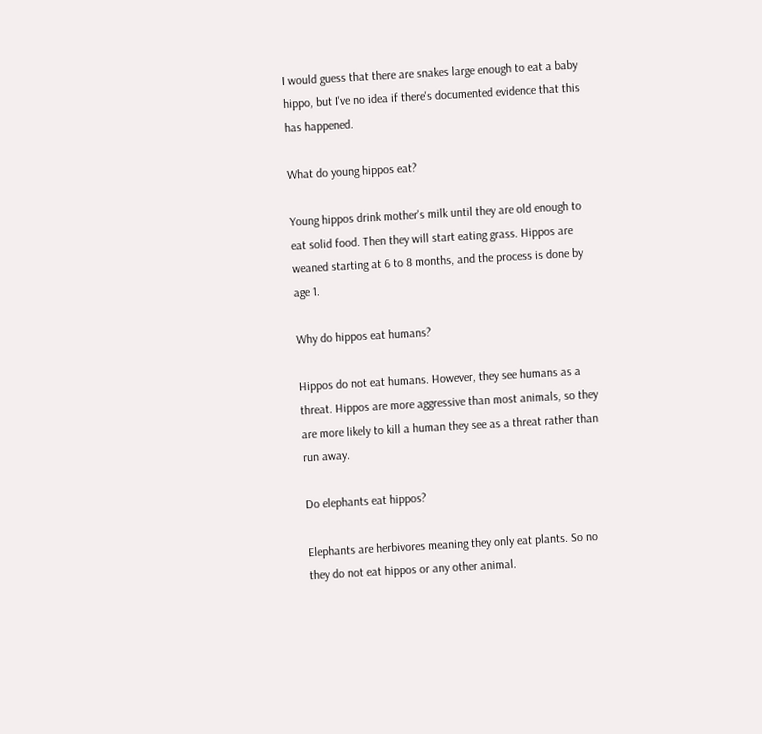I would guess that there are snakes large enough to eat a baby hippo, but I've no idea if there's documented evidence that this has happened.

What do young hippos eat?

Young hippos drink mother's milk until they are old enough to eat solid food. Then they will start eating grass. Hippos are weaned starting at 6 to 8 months, and the process is done by age 1.

Why do hippos eat humans?

Hippos do not eat humans. However, they see humans as a threat. Hippos are more aggressive than most animals, so they are more likely to kill a human they see as a threat rather than run away.

Do elephants eat hippos?

Elephants are herbivores meaning they only eat plants. So no they do not eat hippos or any other animal.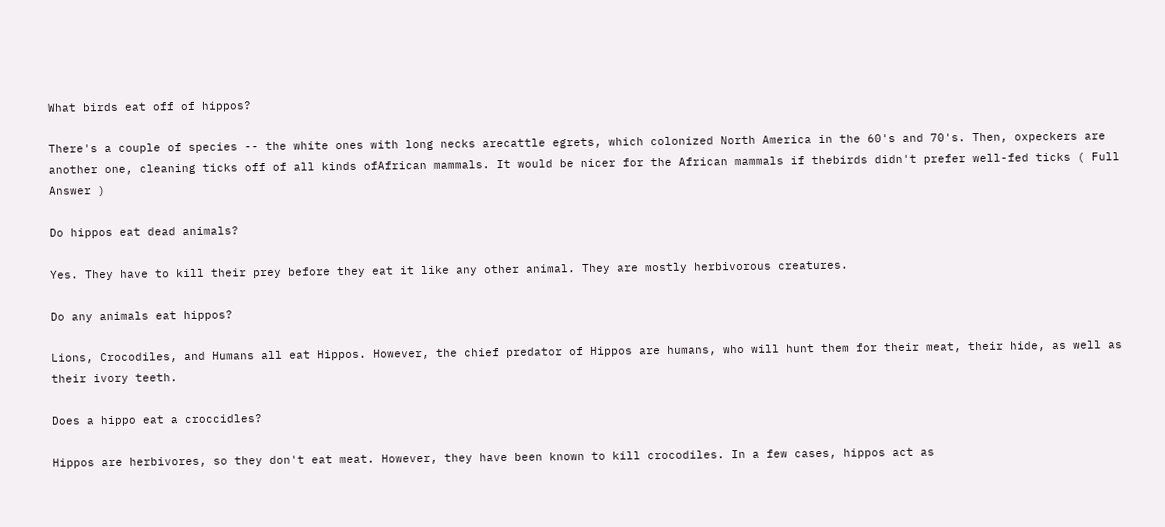What birds eat off of hippos?

There's a couple of species -- the white ones with long necks arecattle egrets, which colonized North America in the 60's and 70's. Then, oxpeckers are another one, cleaning ticks off of all kinds ofAfrican mammals. It would be nicer for the African mammals if thebirds didn't prefer well-fed ticks ( Full Answer )

Do hippos eat dead animals?

Yes. They have to kill their prey before they eat it like any other animal. They are mostly herbivorous creatures.

Do any animals eat hippos?

Lions, Crocodiles, and Humans all eat Hippos. However, the chief predator of Hippos are humans, who will hunt them for their meat, their hide, as well as their ivory teeth.

Does a hippo eat a croccidles?

Hippos are herbivores, so they don't eat meat. However, they have been known to kill crocodiles. In a few cases, hippos act as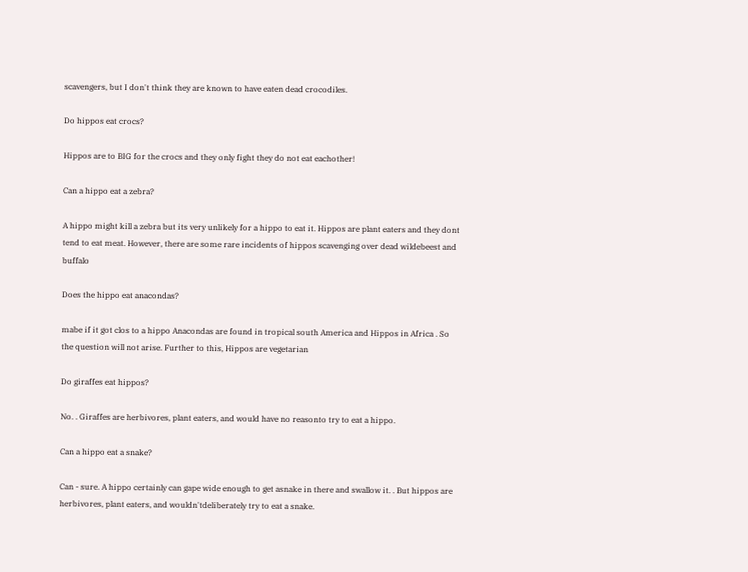scavengers, but I don't think they are known to have eaten dead crocodiles.

Do hippos eat crocs?

Hippos are to BIG for the crocs and they only fight they do not eat eachother!

Can a hippo eat a zebra?

A hippo might kill a zebra but its very unlikely for a hippo to eat it. Hippos are plant eaters and they dont tend to eat meat. However, there are some rare incidents of hippos scavenging over dead wildebeest and buffalo

Does the hippo eat anacondas?

mabe if it got clos to a hippo Anacondas are found in tropical south America and Hippos in Africa . So the question will not arise. Further to this, Hippos are vegetarian

Do giraffes eat hippos?

No. . Giraffes are herbivores, plant eaters, and would have no reasonto try to eat a hippo.

Can a hippo eat a snake?

Can - sure. A hippo certainly can gape wide enough to get asnake in there and swallow it. . But hippos are herbivores, plant eaters, and wouldn'tdeliberately try to eat a snake.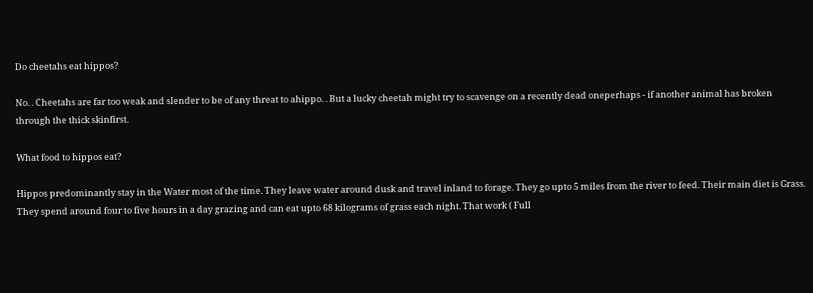Do cheetahs eat hippos?

No. . Cheetahs are far too weak and slender to be of any threat to ahippo. . But a lucky cheetah might try to scavenge on a recently dead oneperhaps - if another animal has broken through the thick skinfirst.

What food to hippos eat?

Hippos predominantly stay in the Water most of the time. They leave water around dusk and travel inland to forage. They go upto 5 miles from the river to feed. Their main diet is Grass. They spend around four to five hours in a day grazing and can eat upto 68 kilograms of grass each night. That work ( Full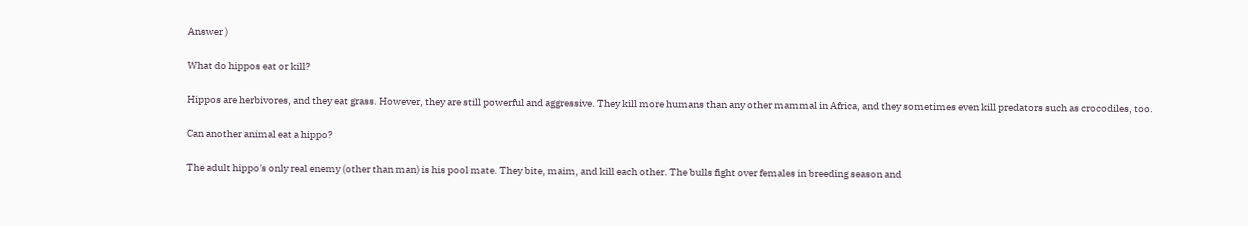Answer )

What do hippos eat or kill?

Hippos are herbivores, and they eat grass. However, they are still powerful and aggressive. They kill more humans than any other mammal in Africa, and they sometimes even kill predators such as crocodiles, too.

Can another animal eat a hippo?

The adult hippo's only real enemy (other than man) is his pool mate. They bite, maim, and kill each other. The bulls fight over females in breeding season and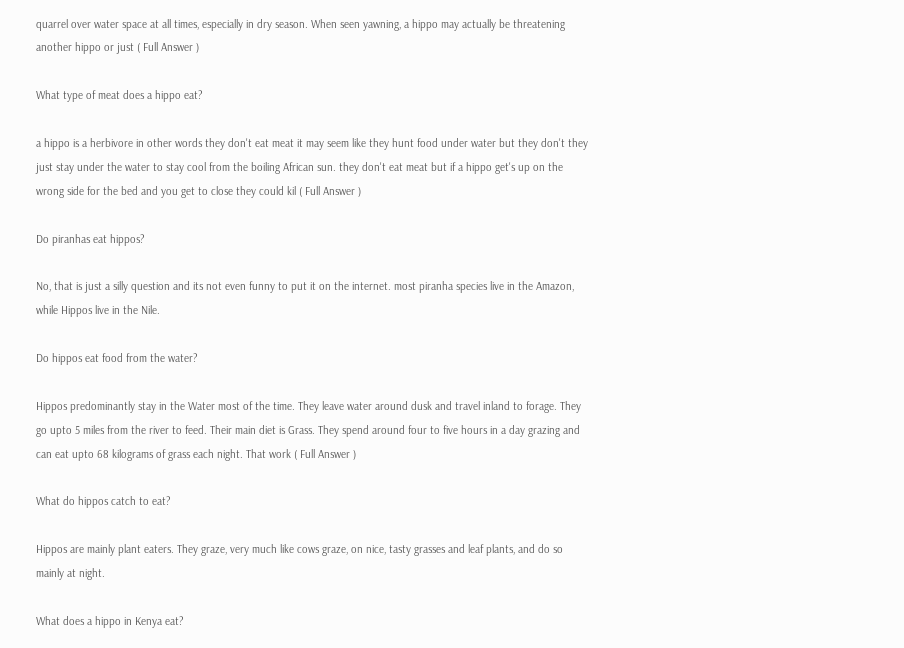quarrel over water space at all times, especially in dry season. When seen yawning, a hippo may actually be threatening another hippo or just ( Full Answer )

What type of meat does a hippo eat?

a hippo is a herbivore in other words they don't eat meat it may seem like they hunt food under water but they don't they just stay under the water to stay cool from the boiling African sun. they don't eat meat but if a hippo get's up on the wrong side for the bed and you get to close they could kil ( Full Answer )

Do piranhas eat hippos?

No, that is just a silly question and its not even funny to put it on the internet. most piranha species live in the Amazon, while Hippos live in the Nile.

Do hippos eat food from the water?

Hippos predominantly stay in the Water most of the time. They leave water around dusk and travel inland to forage. They go upto 5 miles from the river to feed. Their main diet is Grass. They spend around four to five hours in a day grazing and can eat upto 68 kilograms of grass each night. That work ( Full Answer )

What do hippos catch to eat?

Hippos are mainly plant eaters. They graze, very much like cows graze, on nice, tasty grasses and leaf plants, and do so mainly at night.

What does a hippo in Kenya eat?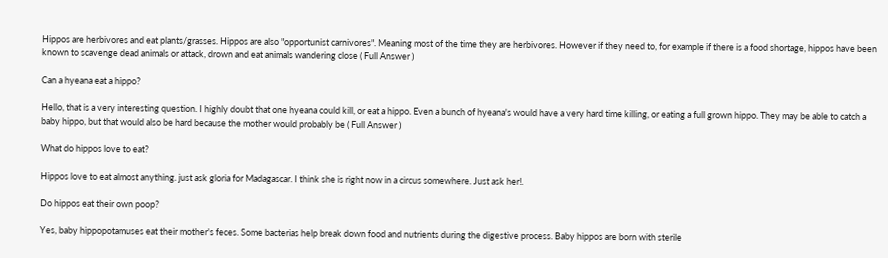Hippos are herbivores and eat plants/grasses. Hippos are also "opportunist carnivores". Meaning most of the time they are herbivores. However if they need to, for example if there is a food shortage, hippos have been known to scavenge dead animals or attack, drown and eat animals wandering close ( Full Answer )

Can a hyeana eat a hippo?

Hello, that is a very interesting question. I highly doubt that one hyeana could kill, or eat a hippo. Even a bunch of hyeana's would have a very hard time killing, or eating a full grown hippo. They may be able to catch a baby hippo, but that would also be hard because the mother would probably be ( Full Answer )

What do hippos love to eat?

Hippos love to eat almost anything. just ask gloria for Madagascar. I think she is right now in a circus somewhere. Just ask her!.

Do hippos eat their own poop?

Yes, baby hippopotamuses eat their mother's feces. Some bacterias help break down food and nutrients during the digestive process. Baby hippos are born with sterile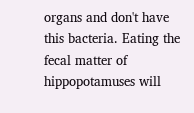organs and don't have this bacteria. Eating the fecal matter of hippopotamuses will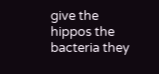give the hippos the bacteria they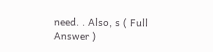need. . Also, s ( Full Answer )